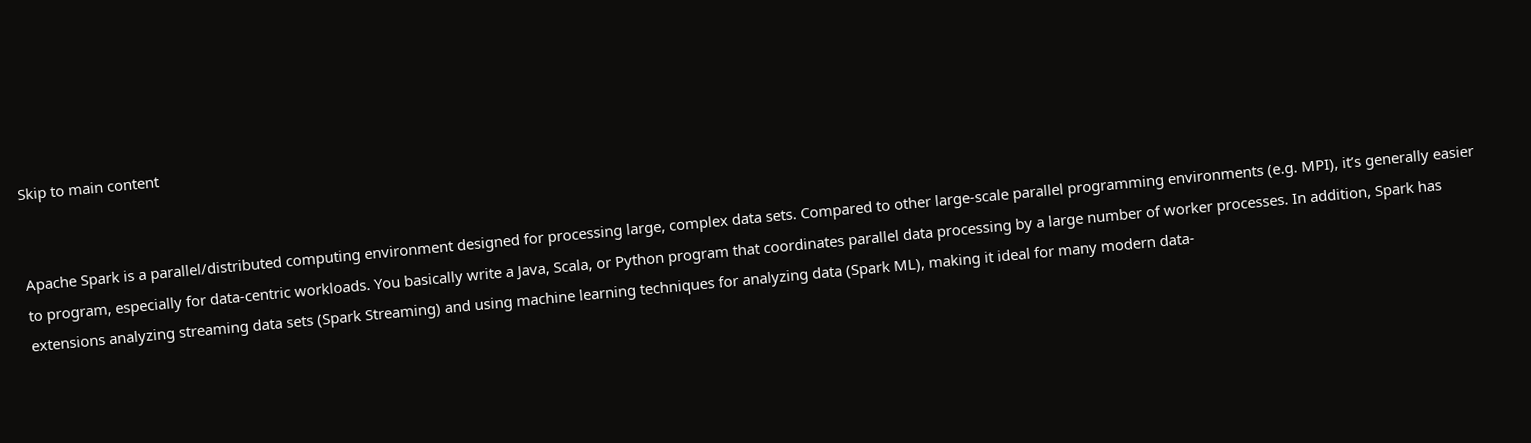Skip to main content


Apache Spark is a parallel/distributed computing environment designed for processing large, complex data sets. Compared to other large-scale parallel programming environments (e.g. MPI), it’s generally easier to program, especially for data-centric workloads. You basically write a Java, Scala, or Python program that coordinates parallel data processing by a large number of worker processes. In addition, Spark has extensions analyzing streaming data sets (Spark Streaming) and using machine learning techniques for analyzing data (Spark ML), making it ideal for many modern data-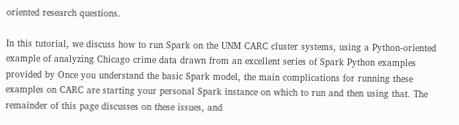oriented research questions.

In this tutorial, we discuss how to run Spark on the UNM CARC cluster systems, using a Python-oriented example of analyzing Chicago crime data drawn from an excellent series of Spark Python examples provided by Once you understand the basic Spark model, the main complications for running these examples on CARC are starting your personal Spark instance on which to run and then using that. The remainder of this page discusses on these issues, and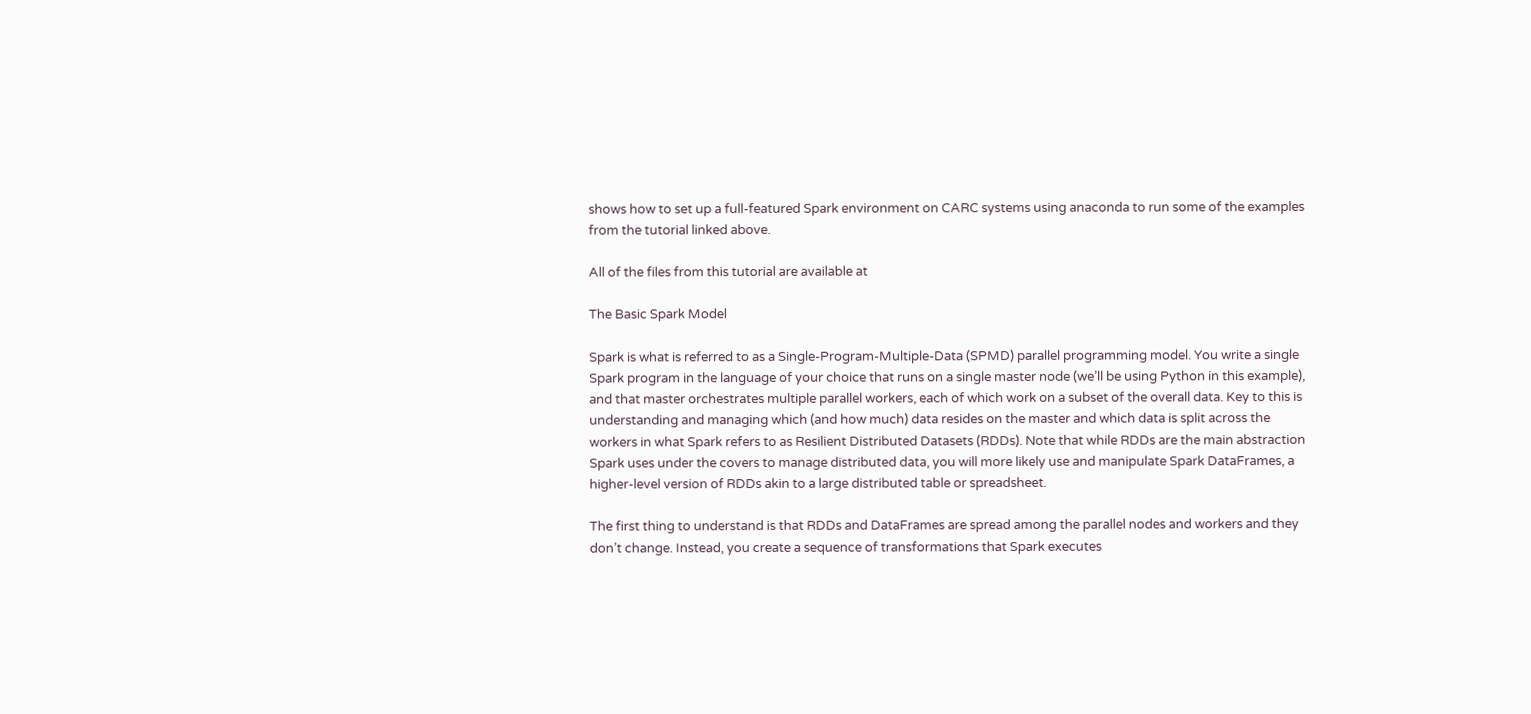shows how to set up a full-featured Spark environment on CARC systems using anaconda to run some of the examples from the tutorial linked above.

All of the files from this tutorial are available at

The Basic Spark Model

Spark is what is referred to as a Single-Program-Multiple-Data (SPMD) parallel programming model. You write a single Spark program in the language of your choice that runs on a single master node (we’ll be using Python in this example), and that master orchestrates multiple parallel workers, each of which work on a subset of the overall data. Key to this is understanding and managing which (and how much) data resides on the master and which data is split across the workers in what Spark refers to as Resilient Distributed Datasets (RDDs). Note that while RDDs are the main abstraction Spark uses under the covers to manage distributed data, you will more likely use and manipulate Spark DataFrames, a higher-level version of RDDs akin to a large distributed table or spreadsheet.

The first thing to understand is that RDDs and DataFrames are spread among the parallel nodes and workers and they don’t change. Instead, you create a sequence of transformations that Spark executes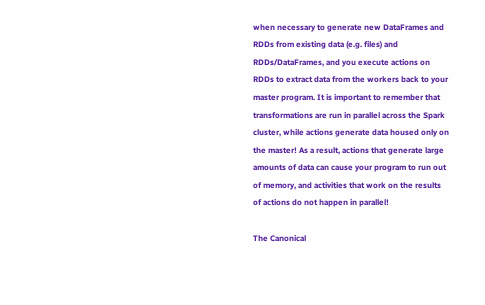when necessary to generate new DataFrames and RDDs from existing data (e.g. files) and RDDs/DataFrames, and you execute actions on RDDs to extract data from the workers back to your master program. It is important to remember that transformations are run in parallel across the Spark cluster, while actions generate data housed only on the master! As a result, actions that generate large amounts of data can cause your program to run out of memory, and activities that work on the results of actions do not happen in parallel!

The Canonical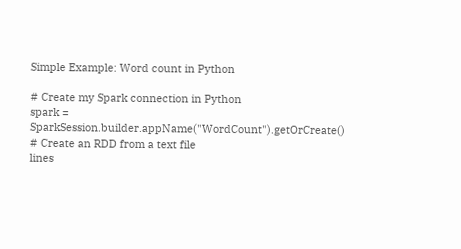Simple Example: Word count in Python

# Create my Spark connection in Python
spark = SparkSession.builder.appName("WordCount").getOrCreate()
# Create an RDD from a text file
lines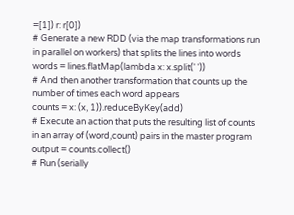=[1]) r: r[0])
# Generate a new RDD (via the map transformations run in parallel on workers) that splits the lines into words
words = lines.flatMap(lambda x: x.split(' '))
# And then another transformation that counts up the number of times each word appears
counts = x: (x, 1)).reduceByKey(add)
# Execute an action that puts the resulting list of counts in an array of (word,count) pairs in the master program
output = counts.collect()
# Run (serially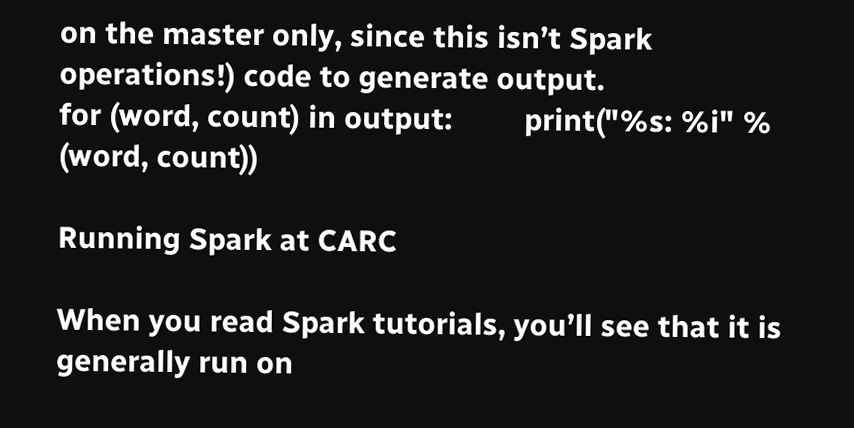on the master only, since this isn’t Spark operations!) code to generate output.
for (word, count) in output:         print("%s: %i" % (word, count))

Running Spark at CARC

When you read Spark tutorials, you’ll see that it is generally run on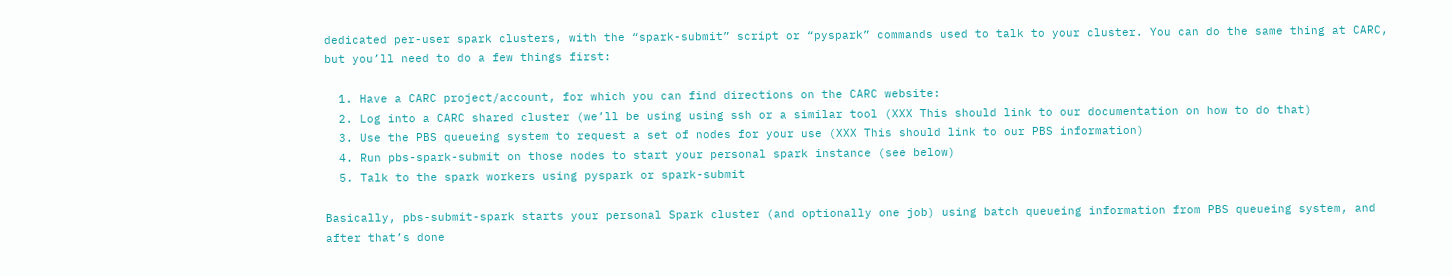dedicated per-user spark clusters, with the “spark-submit” script or “pyspark” commands used to talk to your cluster. You can do the same thing at CARC, but you’ll need to do a few things first:

  1. Have a CARC project/account, for which you can find directions on the CARC website:
  2. Log into a CARC shared cluster (we’ll be using using ssh or a similar tool (XXX This should link to our documentation on how to do that)
  3. Use the PBS queueing system to request a set of nodes for your use (XXX This should link to our PBS information)
  4. Run pbs-spark-submit on those nodes to start your personal spark instance (see below)
  5. Talk to the spark workers using pyspark or spark-submit

Basically, pbs-submit-spark starts your personal Spark cluster (and optionally one job) using batch queueing information from PBS queueing system, and after that’s done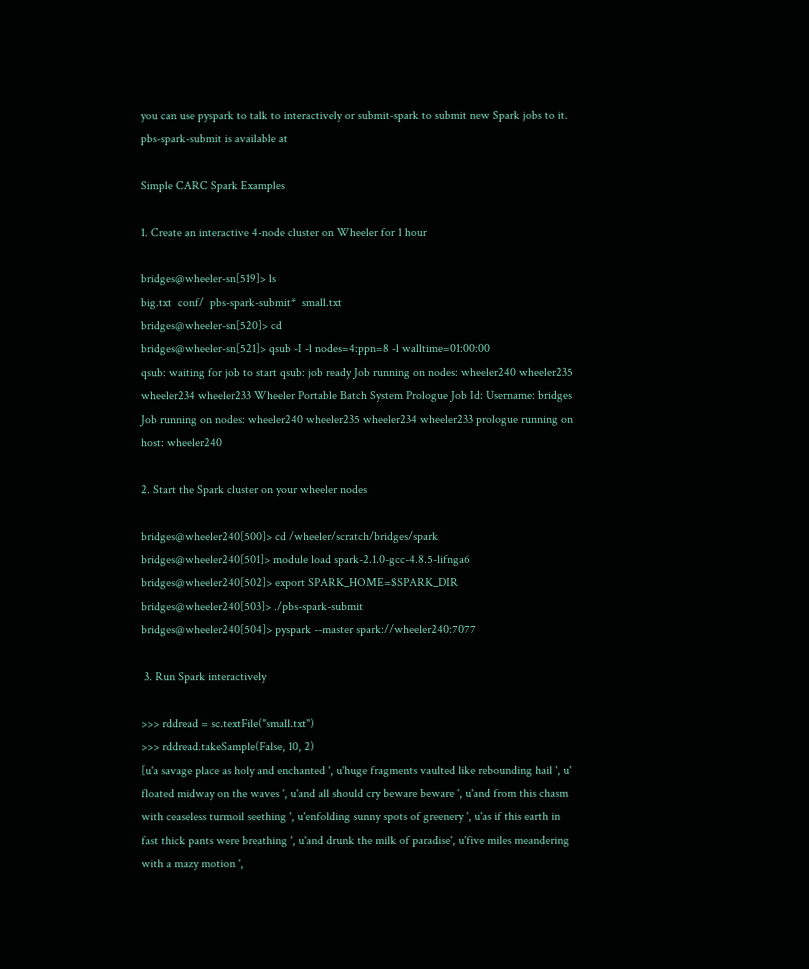you can use pyspark to talk to interactively or submit-spark to submit new Spark jobs to it. pbs-spark-submit is available at

Simple CARC Spark Examples

1. Create an interactive 4-node cluster on Wheeler for 1 hour

bridges@wheeler-sn[519]> ls
big.txt  conf/  pbs-spark-submit*  small.txt
bridges@wheeler-sn[520]> cd
bridges@wheeler-sn[521]> qsub -I -l nodes=4:ppn=8 -l walltime=01:00:00
qsub: waiting for job to start qsub: job ready Job running on nodes: wheeler240 wheeler235 wheeler234 wheeler233 Wheeler Portable Batch System Prologue Job Id: Username: bridges Job running on nodes: wheeler240 wheeler235 wheeler234 wheeler233 prologue running on host: wheeler240

2. Start the Spark cluster on your wheeler nodes

bridges@wheeler240[500]> cd /wheeler/scratch/bridges/spark
bridges@wheeler240[501]> module load spark-2.1.0-gcc-4.8.5-lifnga6
bridges@wheeler240[502]> export SPARK_HOME=$SPARK_DIR
bridges@wheeler240[503]> ./pbs-spark-submit
bridges@wheeler240[504]> pyspark --master spark://wheeler240:7077

 3. Run Spark interactively

>>> rddread = sc.textFile("small.txt")
>>> rddread.takeSample(False, 10, 2)
[u'a savage place as holy and enchanted ', u'huge fragments vaulted like rebounding hail ', u'   floated midway on the waves ', u'and all should cry beware beware ', u'and from this chasm with ceaseless turmoil seething ', u'enfolding sunny spots of greenery ', u'as if this earth in fast thick pants were breathing ', u'and drunk the milk of paradise', u'five miles meandering with a mazy motion ',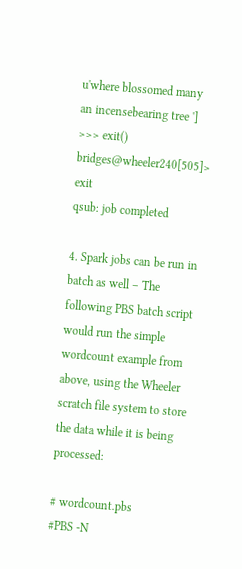u'where blossomed many an incensebearing tree ']
>>> exit()
bridges@wheeler240[505]> exit
qsub: job completed

4. Spark jobs can be run in batch as well – The following PBS batch script would run the simple wordcount example from above, using the Wheeler scratch file system to store the data while it is being processed:

# wordcount.pbs
#PBS -N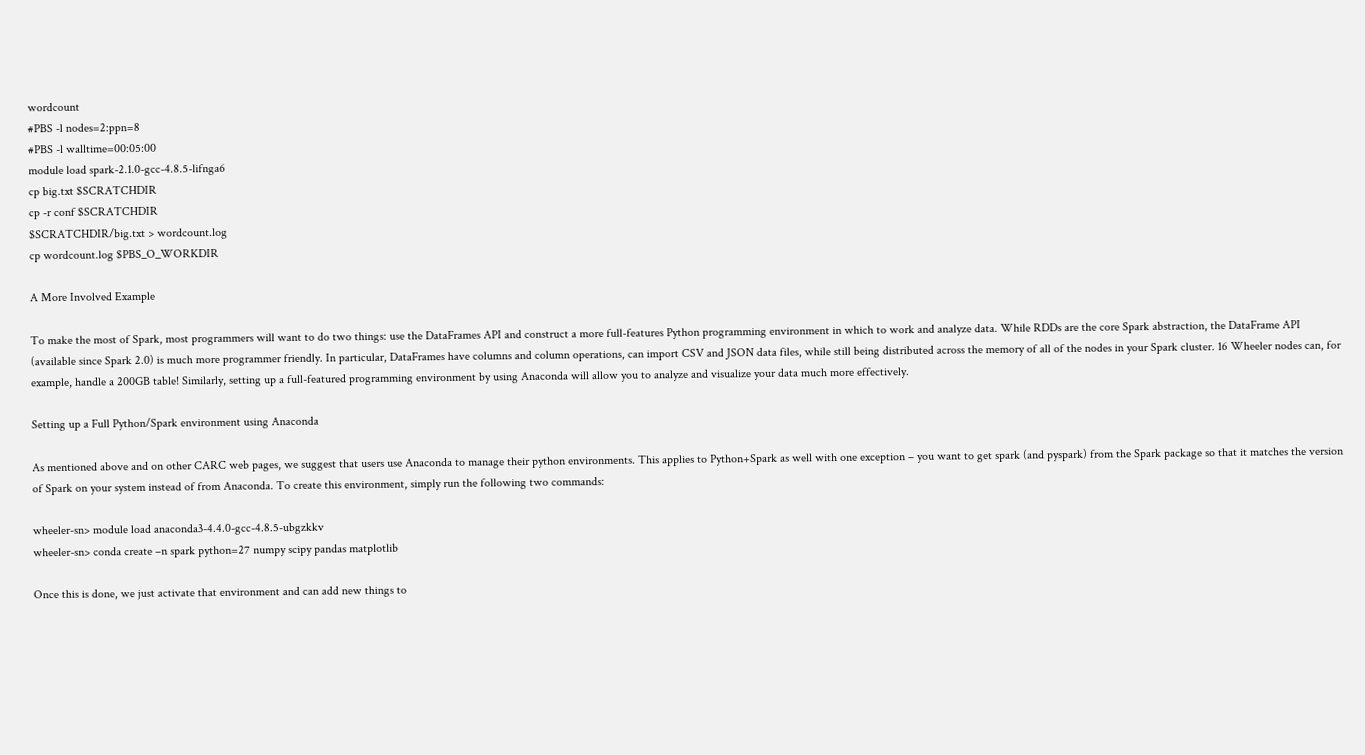wordcount
#PBS -l nodes=2:ppn=8
#PBS -l walltime=00:05:00
module load spark-2.1.0-gcc-4.8.5-lifnga6
cp big.txt $SCRATCHDIR
cp -r conf $SCRATCHDIR
$SCRATCHDIR/big.txt > wordcount.log
cp wordcount.log $PBS_O_WORKDIR

A More Involved Example

To make the most of Spark, most programmers will want to do two things: use the DataFrames API and construct a more full-features Python programming environment in which to work and analyze data. While RDDs are the core Spark abstraction, the DataFrame API (available since Spark 2.0) is much more programmer friendly. In particular, DataFrames have columns and column operations, can import CSV and JSON data files, while still being distributed across the memory of all of the nodes in your Spark cluster. 16 Wheeler nodes can, for example, handle a 200GB table! Similarly, setting up a full-featured programming environment by using Anaconda will allow you to analyze and visualize your data much more effectively.

Setting up a Full Python/Spark environment using Anaconda

As mentioned above and on other CARC web pages, we suggest that users use Anaconda to manage their python environments. This applies to Python+Spark as well with one exception – you want to get spark (and pyspark) from the Spark package so that it matches the version of Spark on your system instead of from Anaconda. To create this environment, simply run the following two commands:

wheeler-sn> module load anaconda3-4.4.0-gcc-4.8.5-ubgzkkv
wheeler-sn> conda create –n spark python=27 numpy scipy pandas matplotlib

Once this is done, we just activate that environment and can add new things to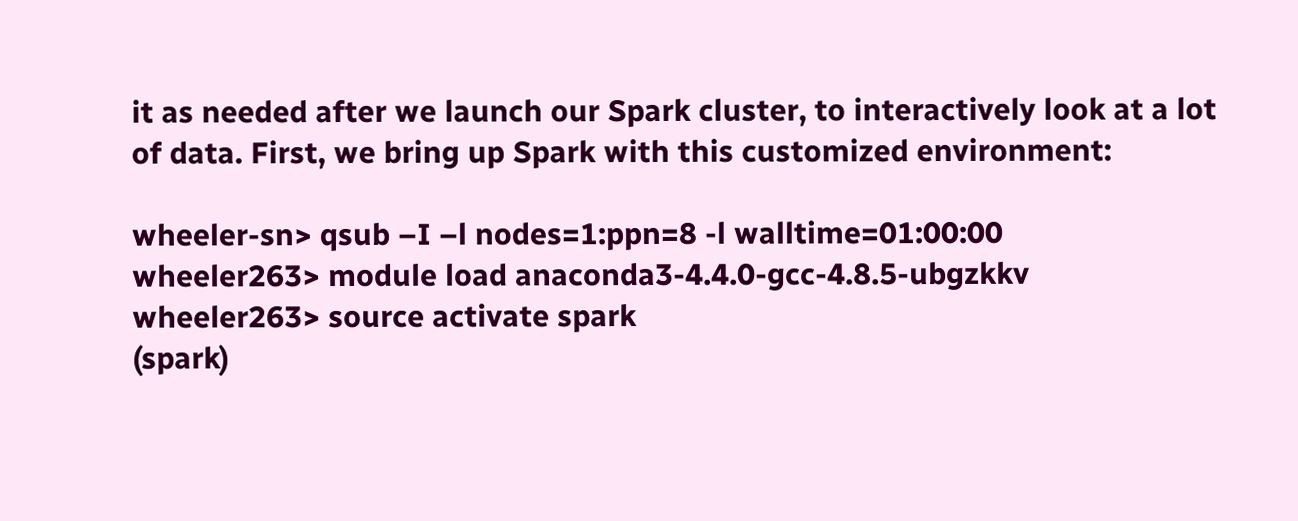it as needed after we launch our Spark cluster, to interactively look at a lot of data. First, we bring up Spark with this customized environment:

wheeler-sn> qsub –I –l nodes=1:ppn=8 -l walltime=01:00:00
wheeler263> module load anaconda3-4.4.0-gcc-4.8.5-ubgzkkv
wheeler263> source activate spark
(spark)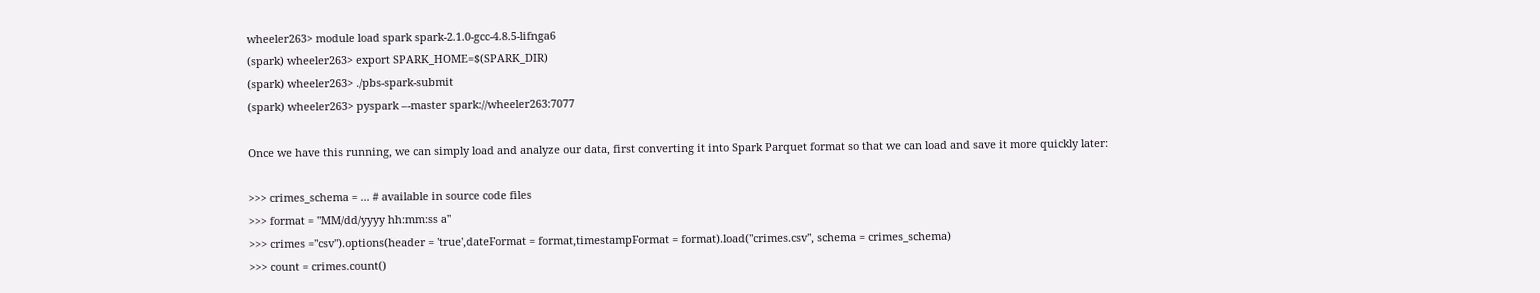wheeler263> module load spark spark-2.1.0-gcc-4.8.5-lifnga6
(spark) wheeler263> export SPARK_HOME=$(SPARK_DIR)
(spark) wheeler263> ./pbs-spark-submit
(spark) wheeler263> pyspark –-master spark://wheeler263:7077

Once we have this running, we can simply load and analyze our data, first converting it into Spark Parquet format so that we can load and save it more quickly later:

>>> crimes_schema = ... # available in source code files
>>> format = "MM/dd/yyyy hh:mm:ss a"
>>> crimes ="csv").options(header = 'true',dateFormat = format,timestampFormat = format).load("crimes.csv", schema = crimes_schema)
>>> count = crimes.count()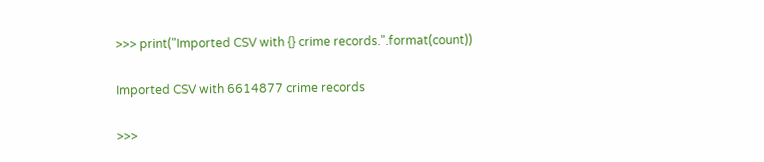>>> print("Imported CSV with {} crime records.".format(count))

Imported CSV with 6614877 crime records

>>>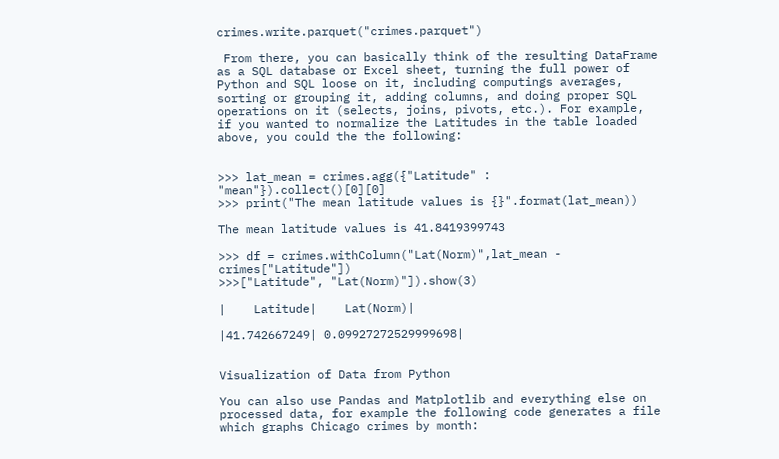crimes.write.parquet("crimes.parquet")

 From there, you can basically think of the resulting DataFrame as a SQL database or Excel sheet, turning the full power of Python and SQL loose on it, including computings averages, sorting or grouping it, adding columns, and doing proper SQL operations on it (selects, joins, pivots, etc.). For example, if you wanted to normalize the Latitudes in the table loaded above, you could the the following:


>>> lat_mean = crimes.agg({"Latitude" : "mean"}).collect()[0][0]
>>> print("The mean latitude values is {}".format(lat_mean))

The mean latitude values is 41.8419399743

>>> df = crimes.withColumn("Lat(Norm)",lat_mean - crimes["Latitude"])
>>>["Latitude", "Lat(Norm)"]).show(3)

|    Latitude|    Lat(Norm)|

|41.742667249| 0.09927272529999698|


Visualization of Data from Python

You can also use Pandas and Matplotlib and everything else on processed data, for example the following code generates a file which graphs Chicago crimes by month: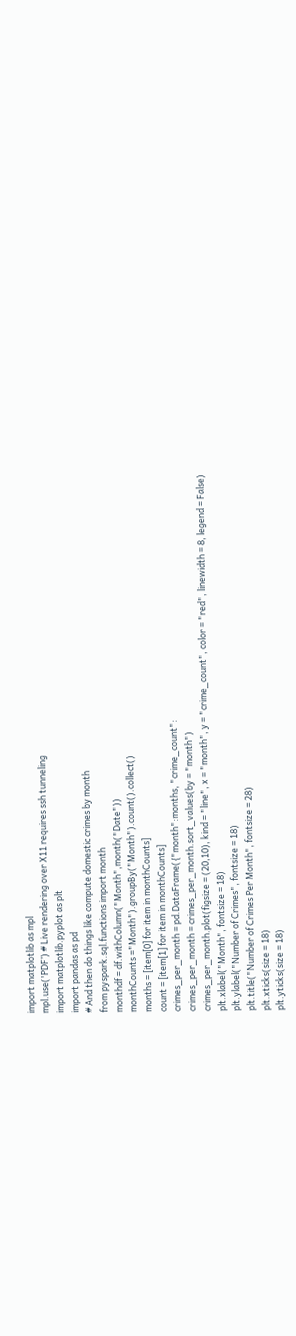import matplotlib as mpl
mpl.use('PDF’) # Live rendering over X11 requires ssh tunneling
import matplotlib.pyplot as plt
import pandas as pd
# And then do things like compute domestic crimes by month
from pyspark.sql.functions import month
monthdf = df.withColumn("Month",month("Date"))
monthCounts ="Month").groupBy("Month").count().collect()
months = [item[0] for item in monthCounts]
count = [item[1] for item in monthCounts]
crimes_per_month = pd.DataFrame({"month":months, "crime_count":
crimes_per_month = crimes_per_month.sort_values(by = "month")
crimes_per_month.plot(figsize = (20,10), kind = "line", x = "month", y = "crime_count", color = "red", linewidth = 8, legend = False)
plt.xlabel("Month", fontsize = 18)
plt.ylabel("Number of Crimes", fontsize = 18)
plt.title("Number of Crimes Per Month", fontsize = 28)
plt.xticks(size = 18)
plt.yticks(size = 18)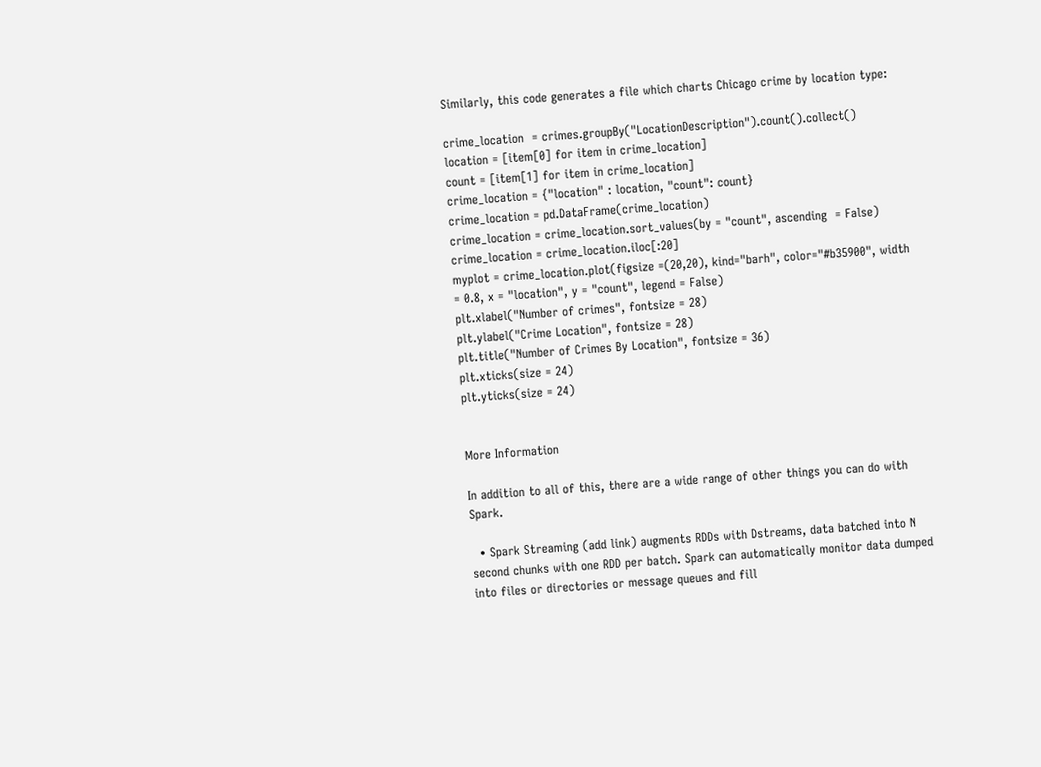Similarly, this code generates a file which charts Chicago crime by location type:

crime_location  = crimes.groupBy("LocationDescription").count().collect()
location = [item[0] for item in crime_location]
count = [item[1] for item in crime_location]
crime_location = {"location" : location, "count": count}
crime_location = pd.DataFrame(crime_location)
crime_location = crime_location.sort_values(by = "count", ascending  = False)
crime_location = crime_location.iloc[:20]
myplot = crime_location.plot(figsize =(20,20), kind="barh", color="#b35900", width = 0.8, x = "location", y = "count", legend = False)
plt.xlabel("Number of crimes", fontsize = 28)
plt.ylabel("Crime Location", fontsize = 28)
plt.title("Number of Crimes By Location", fontsize = 36)
plt.xticks(size = 24)
plt.yticks(size = 24)


More Information

In addition to all of this, there are a wide range of other things you can do with Spark.

  • Spark Streaming (add link) augments RDDs with Dstreams, data batched into N second chunks with one RDD per batch. Spark can automatically monitor data dumped into files or directories or message queues and fill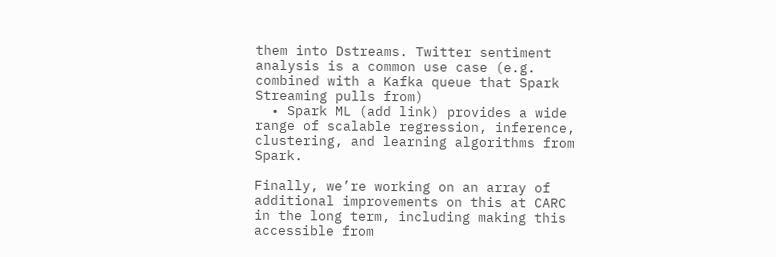them into Dstreams. Twitter sentiment analysis is a common use case (e.g. combined with a Kafka queue that Spark Streaming pulls from)
  • Spark ML (add link) provides a wide range of scalable regression, inference, clustering, and learning algorithms from Spark.

Finally, we’re working on an array of additional improvements on this at CARC in the long term, including making this accessible from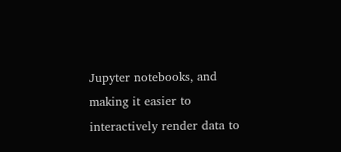Jupyter notebooks, and making it easier to interactively render data to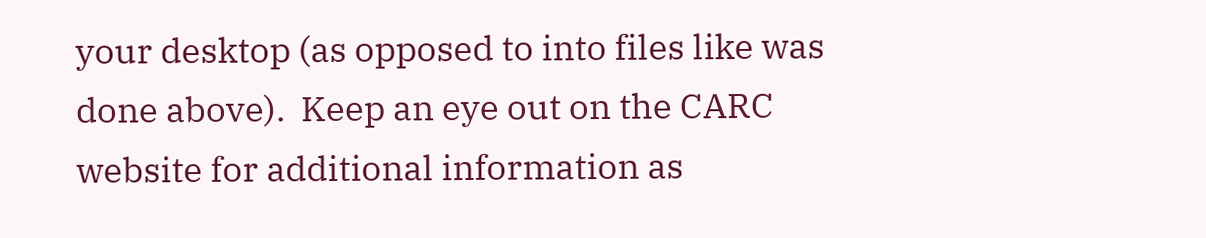your desktop (as opposed to into files like was done above).  Keep an eye out on the CARC website for additional information as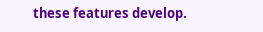these features develop.